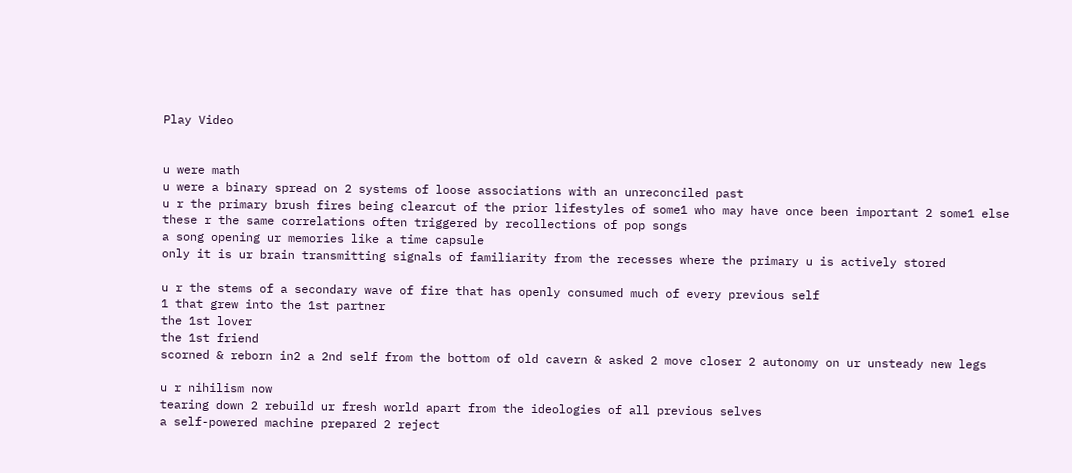Play Video


u were math
u were a binary spread on 2 systems of loose associations with an unreconciled past
u r the primary brush fires being clearcut of the prior lifestyles of some1 who may have once been important 2 some1 else
these r the same correlations often triggered by recollections of pop songs
a song opening ur memories like a time capsule
only it is ur brain transmitting signals of familiarity from the recesses where the primary u is actively stored

u r the stems of a secondary wave of fire that has openly consumed much of every previous self
1 that grew into the 1st partner
the 1st lover
the 1st friend
scorned & reborn in2 a 2nd self from the bottom of old cavern & asked 2 move closer 2 autonomy on ur unsteady new legs

u r nihilism now
tearing down 2 rebuild ur fresh world apart from the ideologies of all previous selves
a self-powered machine prepared 2 reject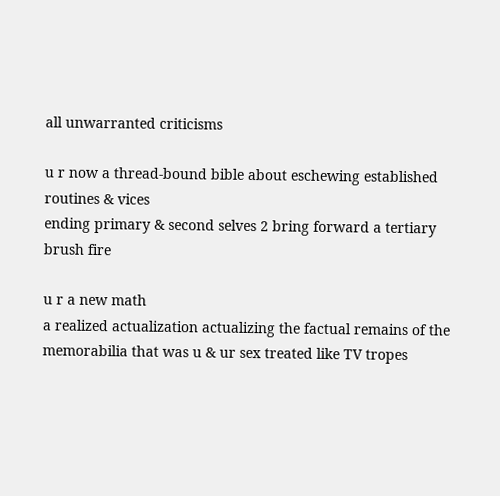all unwarranted criticisms

u r now a thread-bound bible about eschewing established routines & vices
ending primary & second selves 2 bring forward a tertiary brush fire

u r a new math
a realized actualization actualizing the factual remains of the memorabilia that was u & ur sex treated like TV tropes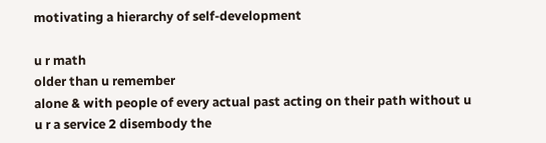motivating a hierarchy of self-development

u r math
older than u remember
alone & with people of every actual past acting on their path without u
u r a service 2 disembody the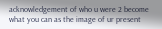acknowledgement of who u were 2 become what you can as the image of ur present